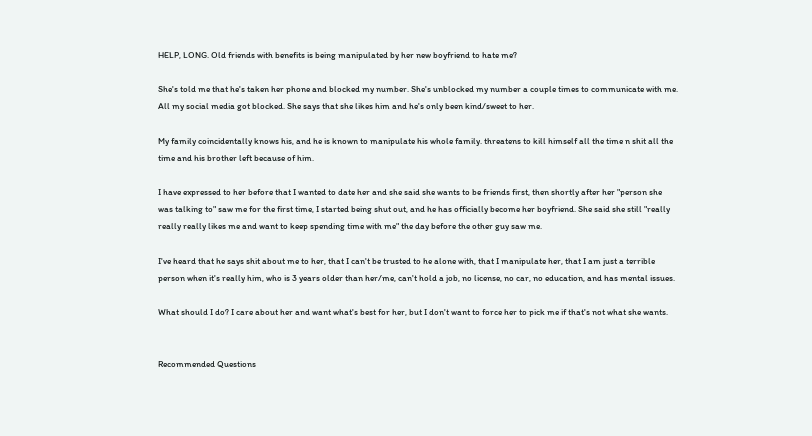HELP, LONG. Old friends with benefits is being manipulated by her new boyfriend to hate me?

She's told me that he's taken her phone and blocked my number. She's unblocked my number a couple times to communicate with me. All my social media got blocked. She says that she likes him and he's only been kind/sweet to her.

My family coincidentally knows his, and he is known to manipulate his whole family. threatens to kill himself all the time n shit all the time and his brother left because of him.

I have expressed to her before that I wanted to date her and she said she wants to be friends first, then shortly after her "person she was talking to" saw me for the first time, I started being shut out, and he has officially become her boyfriend. She said she still "really really really likes me and want to keep spending time with me" the day before the other guy saw me.

I've heard that he says shit about me to her, that I can't be trusted to he alone with, that I manipulate her, that I am just a terrible person when it's really him, who is 3 years older than her/me, can't hold a job, no license, no car, no education, and has mental issues.

What should I do? I care about her and want what's best for her, but I don't want to force her to pick me if that's not what she wants.


Recommended Questions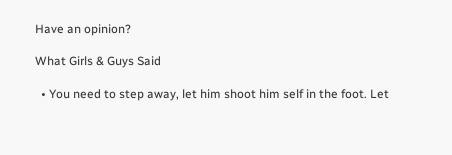Have an opinion?

What Girls & Guys Said

  • You need to step away, let him shoot him self in the foot. Let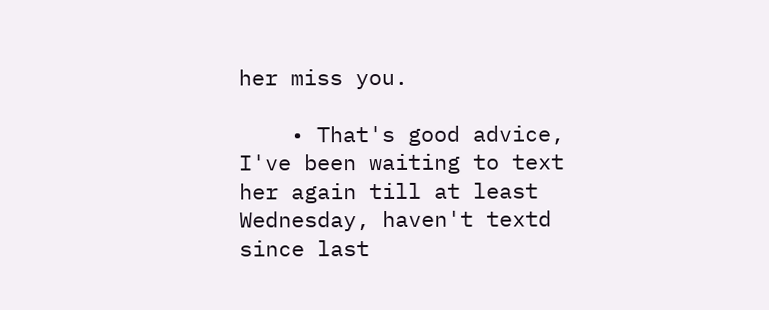her miss you.

    • That's good advice, I've been waiting to text her again till at least Wednesday, haven't textd since last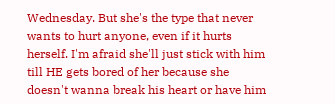Wednesday. But she's the type that never wants to hurt anyone, even if it hurts herself. I'm afraid she'll just stick with him till HE gets bored of her because she doesn't wanna break his heart or have him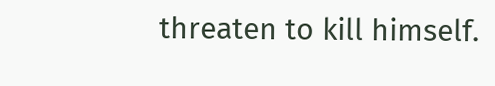threaten to kill himself.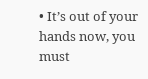• It’s out of your hands now, you must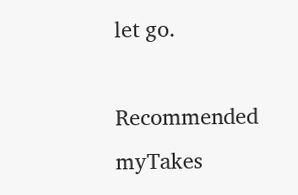let go.

Recommended myTakes